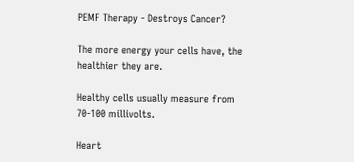PEMF Therapy - Destroys Cancer?

The more energy your cells have, the healthier they are.

Healthy cells usually measure from 70-100 millivolts.

Heart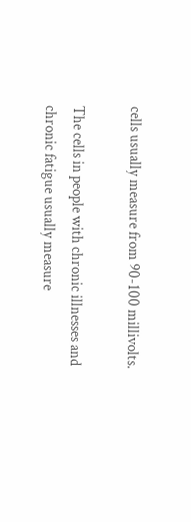cells usually measure from 90-100 millivolts.

The cells in people with chronic illnesses and
chronic fatigue usually measure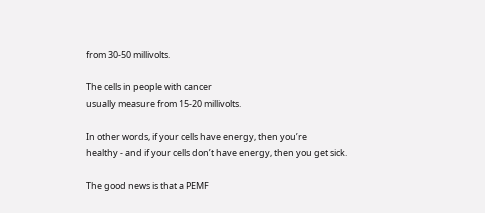from 30-50 millivolts.

The cells in people with cancer
usually measure from 15-20 millivolts.

In other words, if your cells have energy, then you’re
healthy - and if your cells don’t have energy, then you get sick.

The good news is that a PEMF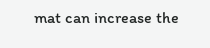mat can increase the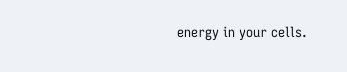energy in your cells.